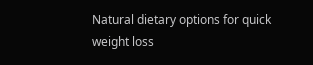Natural dietary options for quick weight loss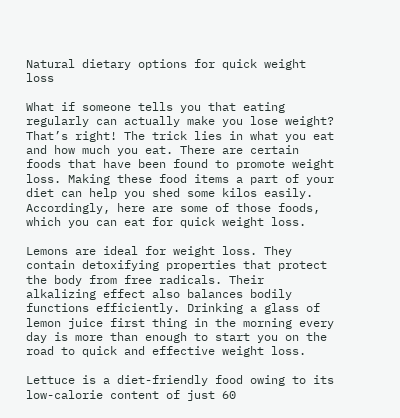Natural dietary options for quick weight loss

What if someone tells you that eating regularly can actually make you lose weight? That’s right! The trick lies in what you eat and how much you eat. There are certain foods that have been found to promote weight loss. Making these food items a part of your diet can help you shed some kilos easily. Accordingly, here are some of those foods, which you can eat for quick weight loss.

Lemons are ideal for weight loss. They contain detoxifying properties that protect the body from free radicals. Their alkalizing effect also balances bodily functions efficiently. Drinking a glass of lemon juice first thing in the morning every day is more than enough to start you on the road to quick and effective weight loss.

Lettuce is a diet-friendly food owing to its low-calorie content of just 60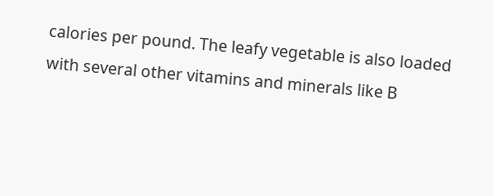calories per pound. The leafy vegetable is also loaded with several other vitamins and minerals like B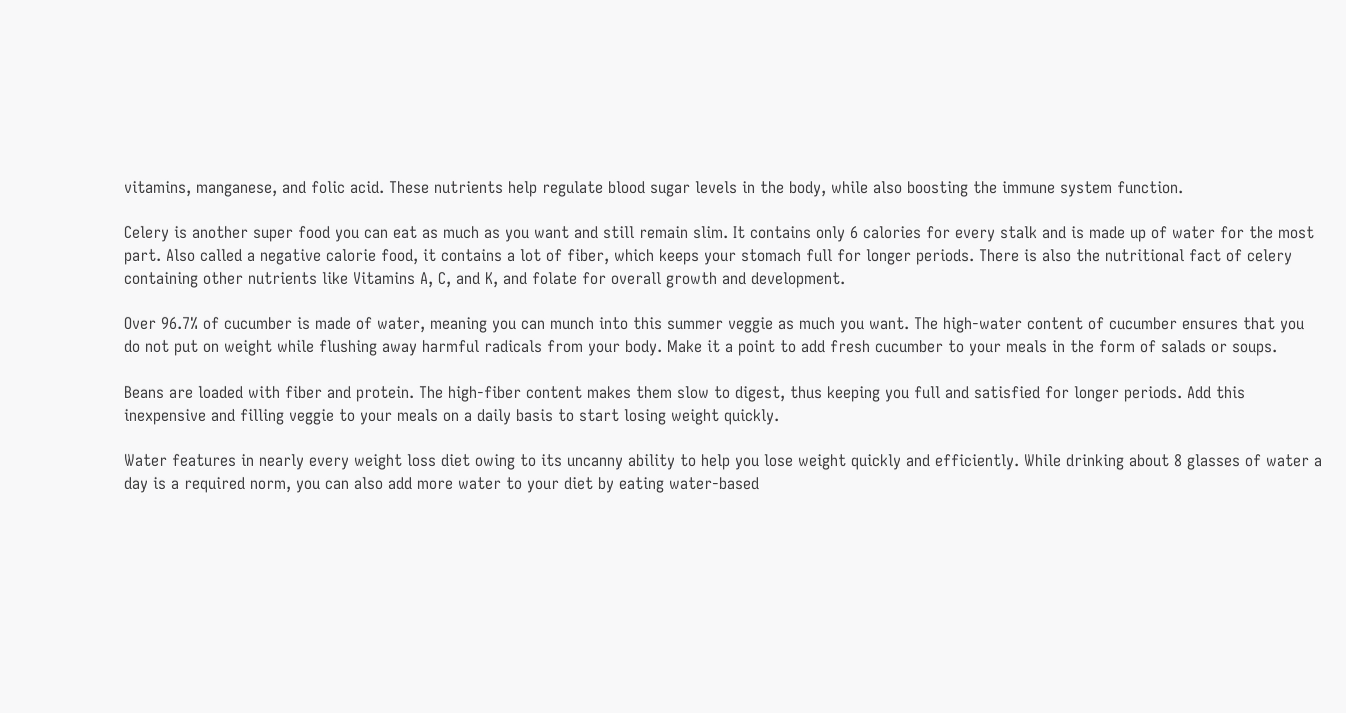vitamins, manganese, and folic acid. These nutrients help regulate blood sugar levels in the body, while also boosting the immune system function.

Celery is another super food you can eat as much as you want and still remain slim. It contains only 6 calories for every stalk and is made up of water for the most part. Also called a negative calorie food, it contains a lot of fiber, which keeps your stomach full for longer periods. There is also the nutritional fact of celery containing other nutrients like Vitamins A, C, and K, and folate for overall growth and development.

Over 96.7% of cucumber is made of water, meaning you can munch into this summer veggie as much you want. The high-water content of cucumber ensures that you do not put on weight while flushing away harmful radicals from your body. Make it a point to add fresh cucumber to your meals in the form of salads or soups.

Beans are loaded with fiber and protein. The high-fiber content makes them slow to digest, thus keeping you full and satisfied for longer periods. Add this inexpensive and filling veggie to your meals on a daily basis to start losing weight quickly.

Water features in nearly every weight loss diet owing to its uncanny ability to help you lose weight quickly and efficiently. While drinking about 8 glasses of water a day is a required norm, you can also add more water to your diet by eating water-based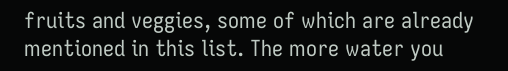fruits and veggies, some of which are already mentioned in this list. The more water you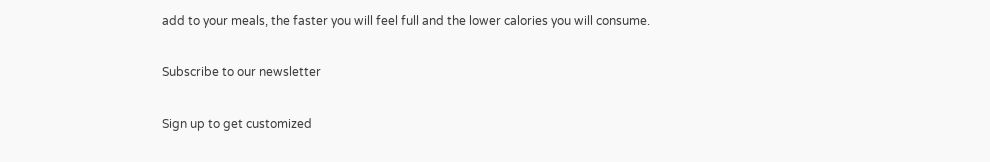add to your meals, the faster you will feel full and the lower calories you will consume.

Subscribe to our newsletter

Sign up to get customized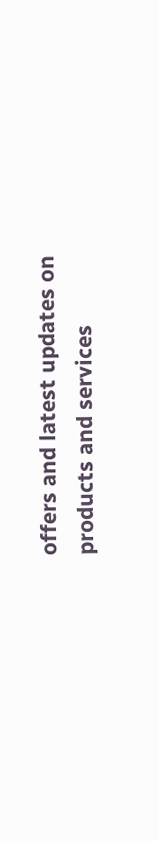offers and latest updates on products and services